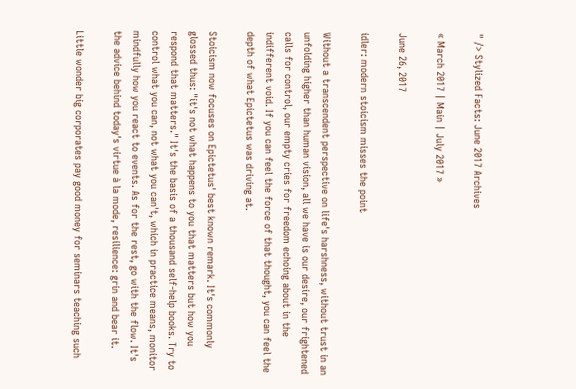" /> Stylized Facts: June 2017 Archives

« March 2017 | Main | July 2017 »

June 26, 2017

idler: modern stoicism misses the point

Without a transcendent perspective on life's harshness, without trust in an unfolding higher than human vision, all we have is our desire, our frightened calls for control, our empty cries for freedom echoing about in the indifferent void. If you can feel the force of that thought, you can feel the depth of what Epictetus was driving at.

Stoicism now focuses on Epictetus' best known remark. It's commonly glossed thus: "it's not what happens to you that matters but how you respond that matters." It's the basis of a thousand self-help books. Try to control what you can, not what you can't, which in practice means, monitor mindfully how you react to events. As for the rest, go with the flow. It's the advice behind today's virtue à la mode, resilience: grin and bear it.

Little wonder big corporates pay good money for seminars teaching such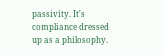passivity. It's compliance dressed up as a philosophy.